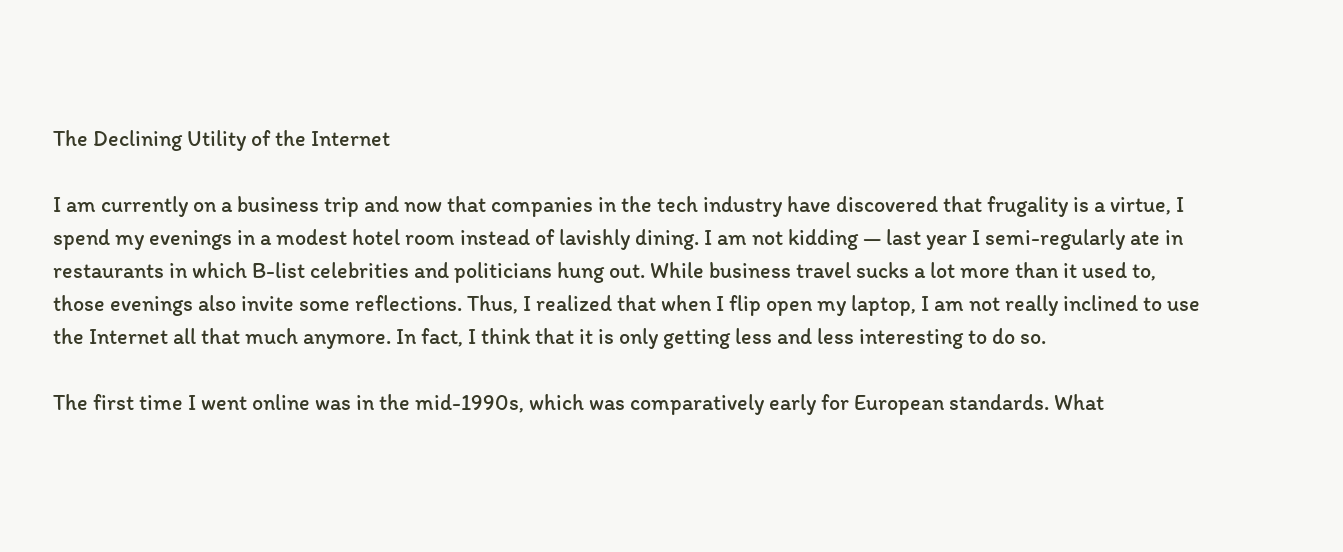The Declining Utility of the Internet

I am currently on a business trip and now that companies in the tech industry have discovered that frugality is a virtue, I spend my evenings in a modest hotel room instead of lavishly dining. I am not kidding — last year I semi-regularly ate in restaurants in which B-list celebrities and politicians hung out. While business travel sucks a lot more than it used to, those evenings also invite some reflections. Thus, I realized that when I flip open my laptop, I am not really inclined to use the Internet all that much anymore. In fact, I think that it is only getting less and less interesting to do so.

The first time I went online was in the mid-1990s, which was comparatively early for European standards. What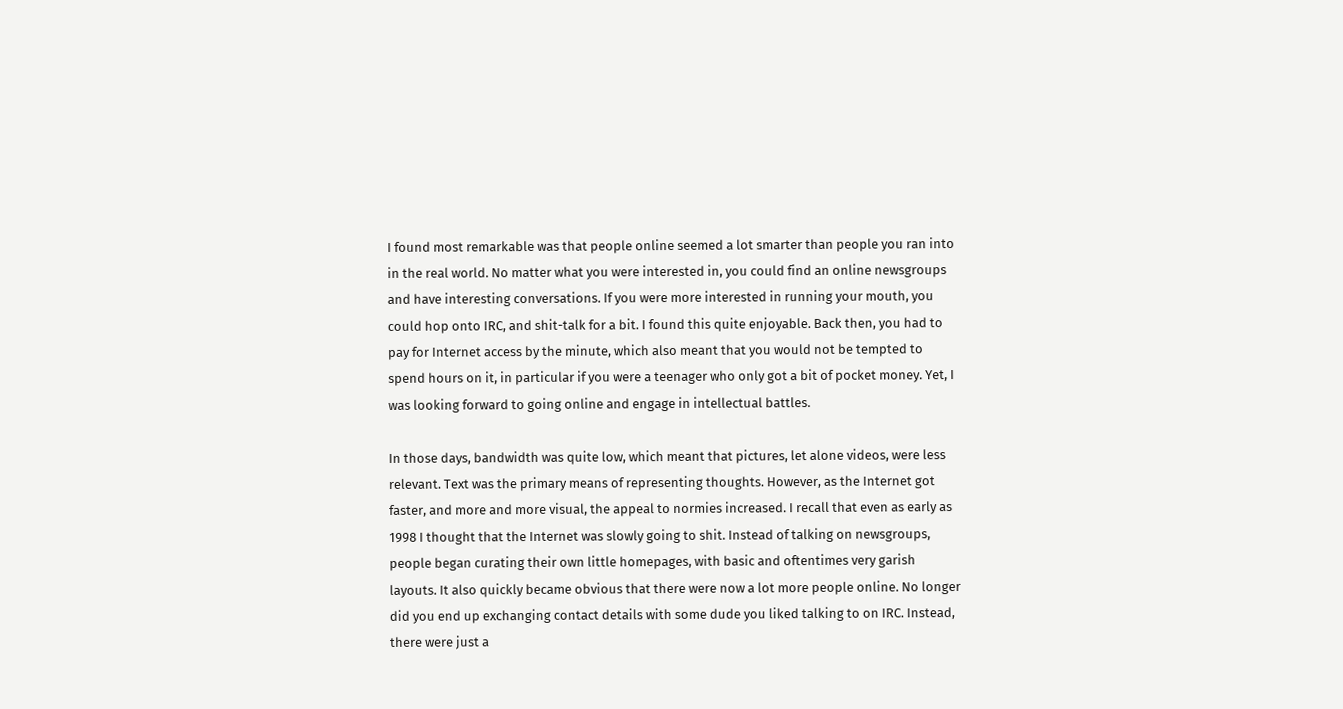I found most remarkable was that people online seemed a lot smarter than people you ran into in the real world. No matter what you were interested in, you could find an online newsgroups and have interesting conversations. If you were more interested in running your mouth, you could hop onto IRC, and shit-talk for a bit. I found this quite enjoyable. Back then, you had to pay for Internet access by the minute, which also meant that you would not be tempted to spend hours on it, in particular if you were a teenager who only got a bit of pocket money. Yet, I was looking forward to going online and engage in intellectual battles.

In those days, bandwidth was quite low, which meant that pictures, let alone videos, were less relevant. Text was the primary means of representing thoughts. However, as the Internet got faster, and more and more visual, the appeal to normies increased. I recall that even as early as 1998 I thought that the Internet was slowly going to shit. Instead of talking on newsgroups, people began curating their own little homepages, with basic and oftentimes very garish layouts. It also quickly became obvious that there were now a lot more people online. No longer did you end up exchanging contact details with some dude you liked talking to on IRC. Instead, there were just a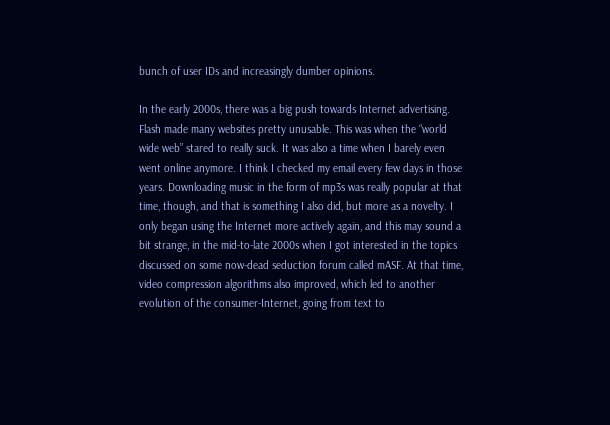bunch of user IDs and increasingly dumber opinions.

In the early 2000s, there was a big push towards Internet advertising. Flash made many websites pretty unusable. This was when the “world wide web” stared to really suck. It was also a time when I barely even went online anymore. I think I checked my email every few days in those years. Downloading music in the form of mp3s was really popular at that time, though, and that is something I also did, but more as a novelty. I only began using the Internet more actively again, and this may sound a bit strange, in the mid-to-late 2000s when I got interested in the topics discussed on some now-dead seduction forum called mASF. At that time, video compression algorithms also improved, which led to another evolution of the consumer-Internet, going from text to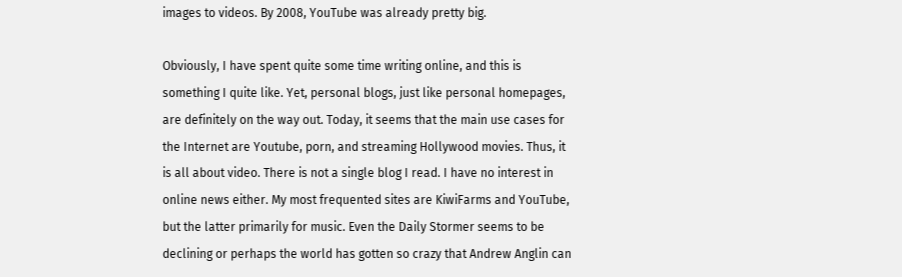images to videos. By 2008, YouTube was already pretty big.

Obviously, I have spent quite some time writing online, and this is something I quite like. Yet, personal blogs, just like personal homepages, are definitely on the way out. Today, it seems that the main use cases for the Internet are Youtube, porn, and streaming Hollywood movies. Thus, it is all about video. There is not a single blog I read. I have no interest in online news either. My most frequented sites are KiwiFarms and YouTube, but the latter primarily for music. Even the Daily Stormer seems to be declining or perhaps the world has gotten so crazy that Andrew Anglin can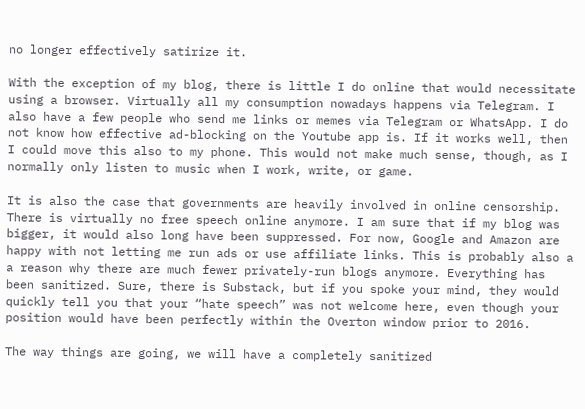no longer effectively satirize it.

With the exception of my blog, there is little I do online that would necessitate using a browser. Virtually all my consumption nowadays happens via Telegram. I also have a few people who send me links or memes via Telegram or WhatsApp. I do not know how effective ad-blocking on the Youtube app is. If it works well, then I could move this also to my phone. This would not make much sense, though, as I normally only listen to music when I work, write, or game.

It is also the case that governments are heavily involved in online censorship. There is virtually no free speech online anymore. I am sure that if my blog was bigger, it would also long have been suppressed. For now, Google and Amazon are happy with not letting me run ads or use affiliate links. This is probably also a a reason why there are much fewer privately-run blogs anymore. Everything has been sanitized. Sure, there is Substack, but if you spoke your mind, they would quickly tell you that your “hate speech” was not welcome here, even though your position would have been perfectly within the Overton window prior to 2016.

The way things are going, we will have a completely sanitized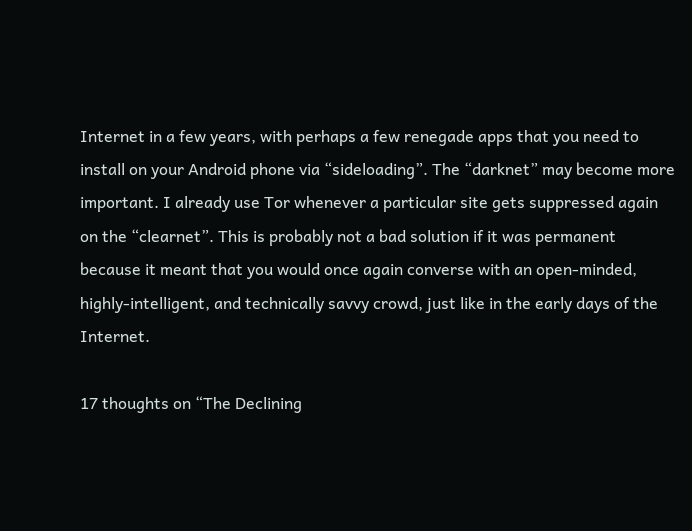Internet in a few years, with perhaps a few renegade apps that you need to install on your Android phone via “sideloading”. The “darknet” may become more important. I already use Tor whenever a particular site gets suppressed again on the “clearnet”. This is probably not a bad solution if it was permanent because it meant that you would once again converse with an open-minded, highly-intelligent, and technically savvy crowd, just like in the early days of the Internet.

17 thoughts on “The Declining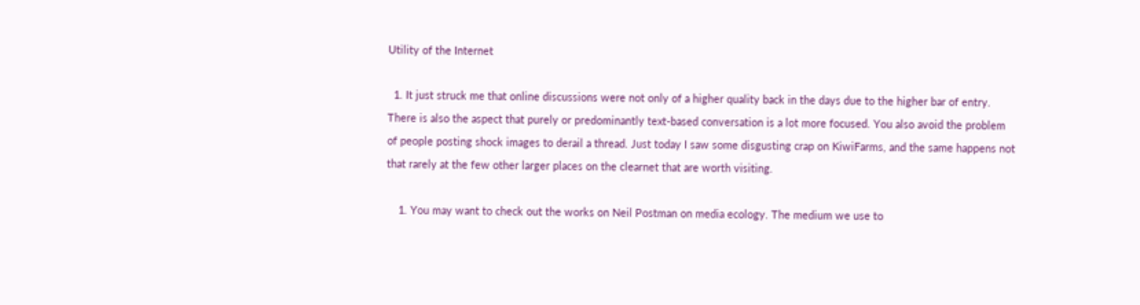Utility of the Internet

  1. It just struck me that online discussions were not only of a higher quality back in the days due to the higher bar of entry. There is also the aspect that purely or predominantly text-based conversation is a lot more focused. You also avoid the problem of people posting shock images to derail a thread. Just today I saw some disgusting crap on KiwiFarms, and the same happens not that rarely at the few other larger places on the clearnet that are worth visiting.

    1. You may want to check out the works on Neil Postman on media ecology. The medium we use to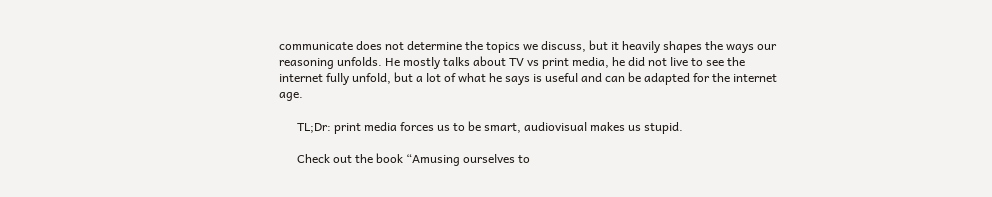communicate does not determine the topics we discuss, but it heavily shapes the ways our reasoning unfolds. He mostly talks about TV vs print media, he did not live to see the internet fully unfold, but a lot of what he says is useful and can be adapted for the internet age.

      TL;Dr: print media forces us to be smart, audiovisual makes us stupid.

      Check out the book “Amusing ourselves to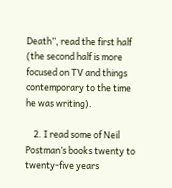Death”, read the first half (the second half is more focused on TV and things contemporary to the time he was writing).

    2. I read some of Neil Postman’s books twenty to twenty-five years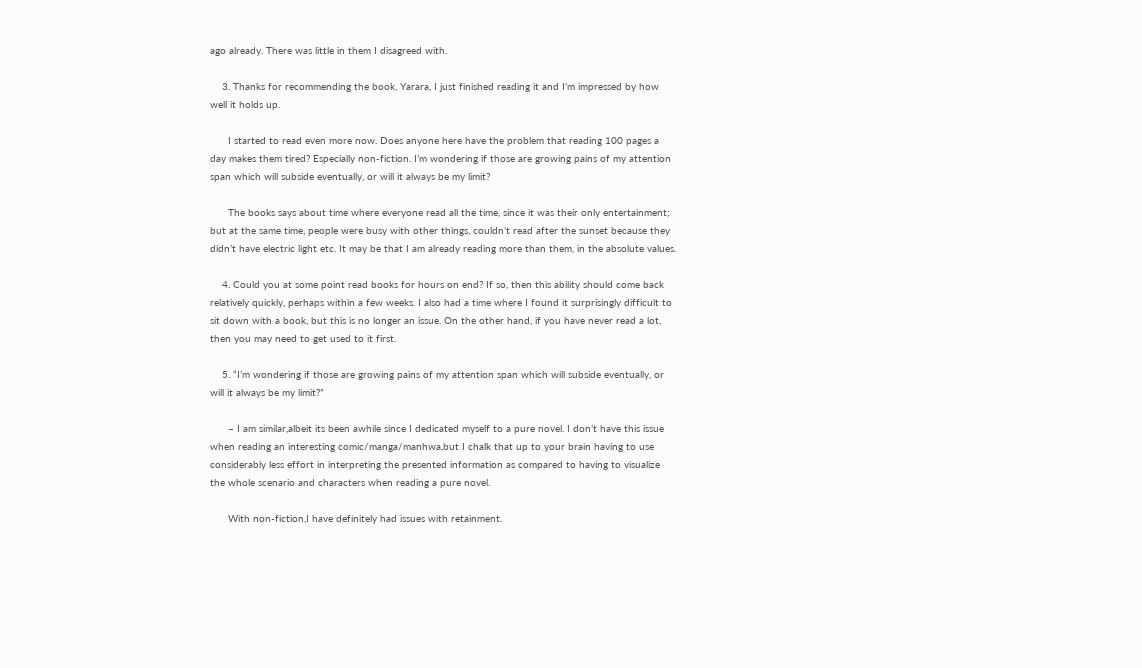ago already. There was little in them I disagreed with.

    3. Thanks for recommending the book, Yarara, I just finished reading it and I’m impressed by how well it holds up.

      I started to read even more now. Does anyone here have the problem that reading 100 pages a day makes them tired? Especially non-fiction. I’m wondering if those are growing pains of my attention span which will subside eventually, or will it always be my limit?

      The books says about time where everyone read all the time, since it was their only entertainment; but at the same time, people were busy with other things, couldn’t read after the sunset because they didn’t have electric light etc. It may be that I am already reading more than them, in the absolute values.

    4. Could you at some point read books for hours on end? If so, then this ability should come back relatively quickly, perhaps within a few weeks. I also had a time where I found it surprisingly difficult to sit down with a book, but this is no longer an issue. On the other hand, if you have never read a lot, then you may need to get used to it first.

    5. “I’m wondering if those are growing pains of my attention span which will subside eventually, or will it always be my limit?”

      – I am similar,albeit its been awhile since I dedicated myself to a pure novel. I don’t have this issue when reading an interesting comic/manga/manhwa,but I chalk that up to your brain having to use considerably less effort in interpreting the presented information as compared to having to visualize the whole scenario and characters when reading a pure novel.

      With non-fiction,I have definitely had issues with retainment.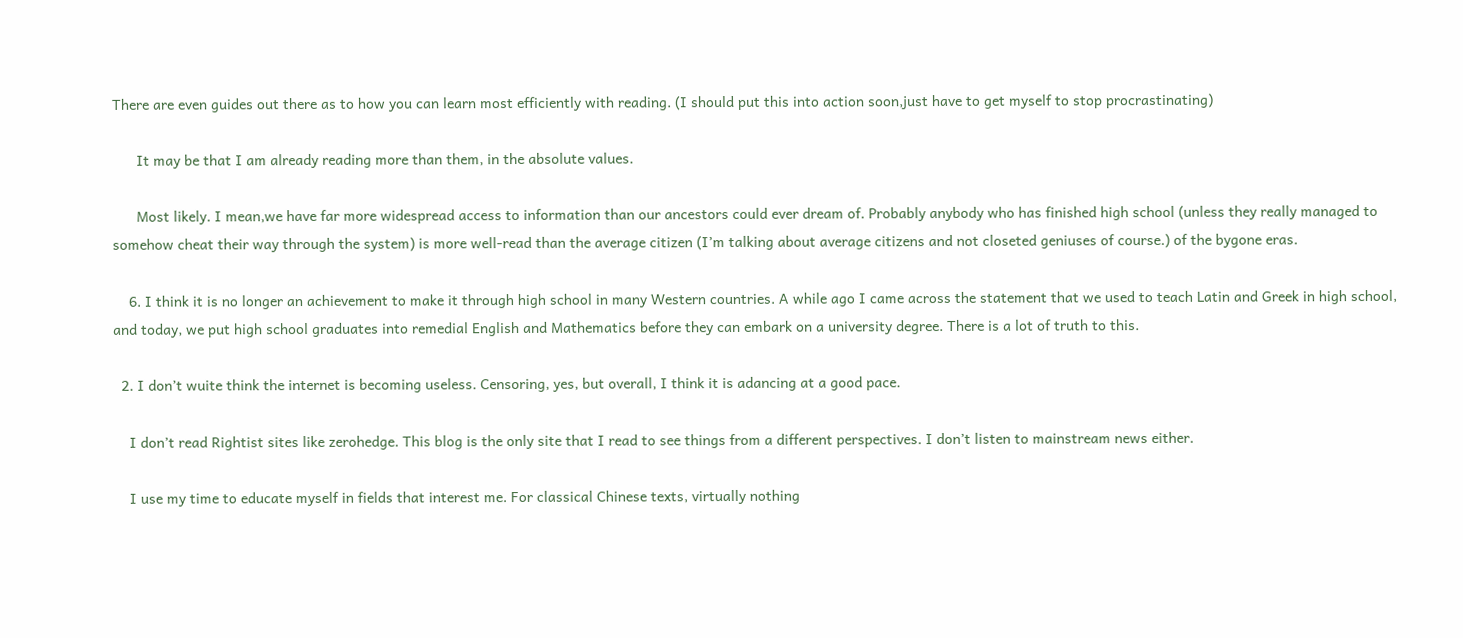There are even guides out there as to how you can learn most efficiently with reading. (I should put this into action soon,just have to get myself to stop procrastinating)

      It may be that I am already reading more than them, in the absolute values.

      Most likely. I mean,we have far more widespread access to information than our ancestors could ever dream of. Probably anybody who has finished high school (unless they really managed to somehow cheat their way through the system) is more well-read than the average citizen (I’m talking about average citizens and not closeted geniuses of course.) of the bygone eras.

    6. I think it is no longer an achievement to make it through high school in many Western countries. A while ago I came across the statement that we used to teach Latin and Greek in high school, and today, we put high school graduates into remedial English and Mathematics before they can embark on a university degree. There is a lot of truth to this.

  2. I don’t wuite think the internet is becoming useless. Censoring, yes, but overall, I think it is adancing at a good pace.

    I don’t read Rightist sites like zerohedge. This blog is the only site that I read to see things from a different perspectives. I don’t listen to mainstream news either.

    I use my time to educate myself in fields that interest me. For classical Chinese texts, virtually nothing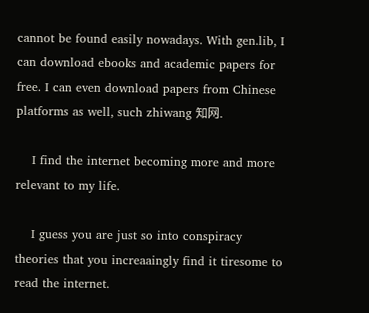cannot be found easily nowadays. With gen.lib, I can download ebooks and academic papers for free. I can even download papers from Chinese platforms as well, such zhiwang 知网.

    I find the internet becoming more and more relevant to my life.

    I guess you are just so into conspiracy theories that you increaaingly find it tiresome to read the internet.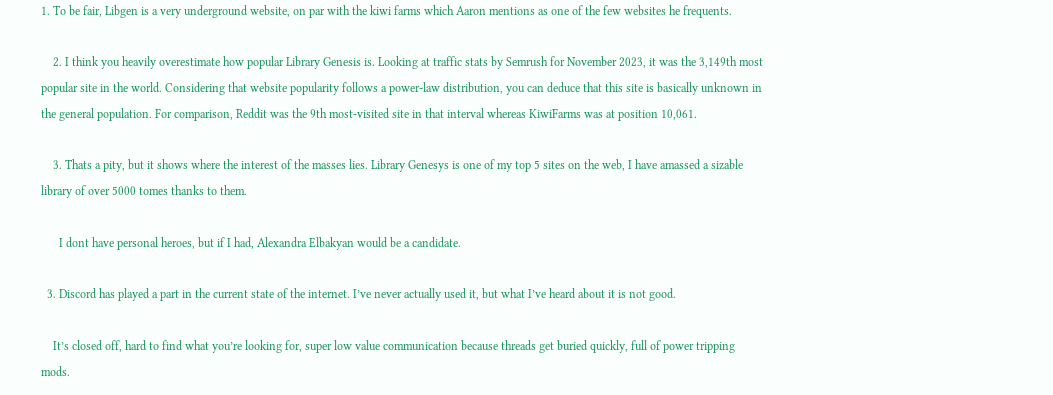1. To be fair, Libgen is a very underground website, on par with the kiwi farms which Aaron mentions as one of the few websites he frequents.

    2. I think you heavily overestimate how popular Library Genesis is. Looking at traffic stats by Semrush for November 2023, it was the 3,149th most popular site in the world. Considering that website popularity follows a power-law distribution, you can deduce that this site is basically unknown in the general population. For comparison, Reddit was the 9th most-visited site in that interval whereas KiwiFarms was at position 10,061.

    3. Thats a pity, but it shows where the interest of the masses lies. Library Genesys is one of my top 5 sites on the web, I have amassed a sizable library of over 5000 tomes thanks to them.

      I dont have personal heroes, but if I had, Alexandra Elbakyan would be a candidate.

  3. Discord has played a part in the current state of the internet. I’ve never actually used it, but what I’ve heard about it is not good.

    It’s closed off, hard to find what you’re looking for, super low value communication because threads get buried quickly, full of power tripping mods.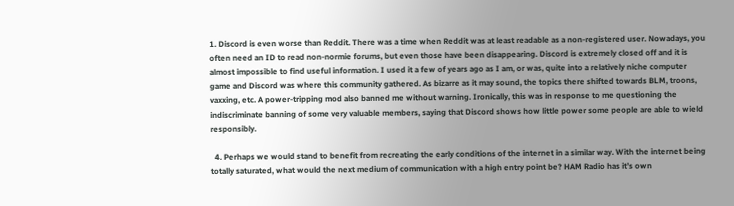1. Discord is even worse than Reddit. There was a time when Reddit was at least readable as a non-registered user. Nowadays, you often need an ID to read non-normie forums, but even those have been disappearing. Discord is extremely closed off and it is almost impossible to find useful information. I used it a few of years ago as I am, or was, quite into a relatively niche computer game and Discord was where this community gathered. As bizarre as it may sound, the topics there shifted towards BLM, troons, vaxxing, etc. A power-tripping mod also banned me without warning. Ironically, this was in response to me questioning the indiscriminate banning of some very valuable members, saying that Discord shows how little power some people are able to wield responsibly.

  4. Perhaps we would stand to benefit from recreating the early conditions of the internet in a similar way. With the internet being totally saturated, what would the next medium of communication with a high entry point be? HAM Radio has it’s own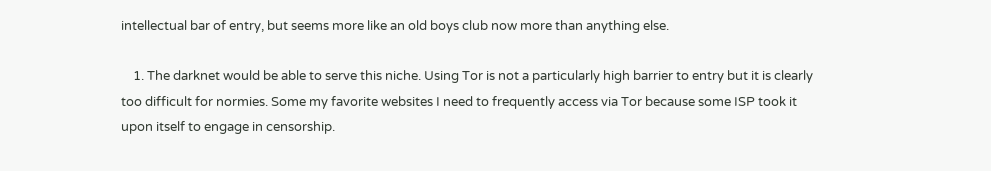intellectual bar of entry, but seems more like an old boys club now more than anything else.

    1. The darknet would be able to serve this niche. Using Tor is not a particularly high barrier to entry but it is clearly too difficult for normies. Some my favorite websites I need to frequently access via Tor because some ISP took it upon itself to engage in censorship.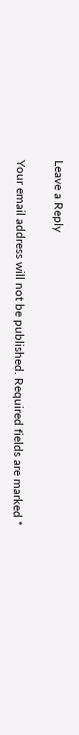Leave a Reply

Your email address will not be published. Required fields are marked *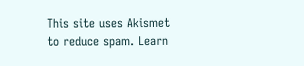This site uses Akismet to reduce spam. Learn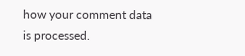how your comment data is processed.